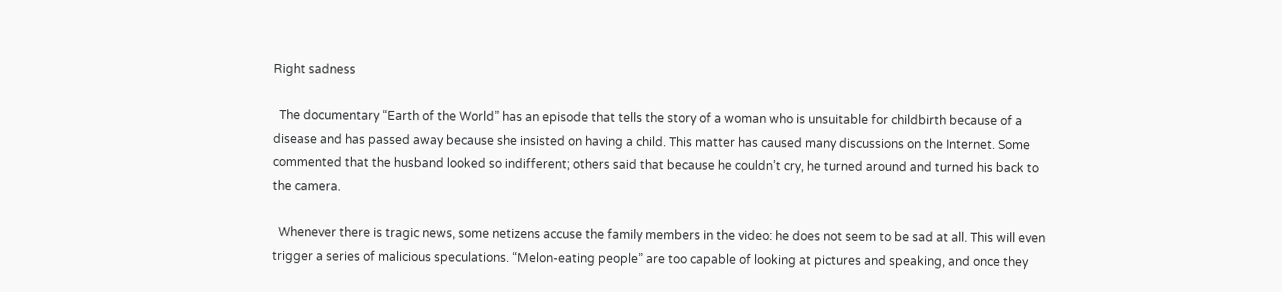Right sadness

  The documentary “Earth of the World” has an episode that tells the story of a woman who is unsuitable for childbirth because of a disease and has passed away because she insisted on having a child. This matter has caused many discussions on the Internet. Some commented that the husband looked so indifferent; others said that because he couldn’t cry, he turned around and turned his back to the camera.

  Whenever there is tragic news, some netizens accuse the family members in the video: he does not seem to be sad at all. This will even trigger a series of malicious speculations. “Melon-eating people” are too capable of looking at pictures and speaking, and once they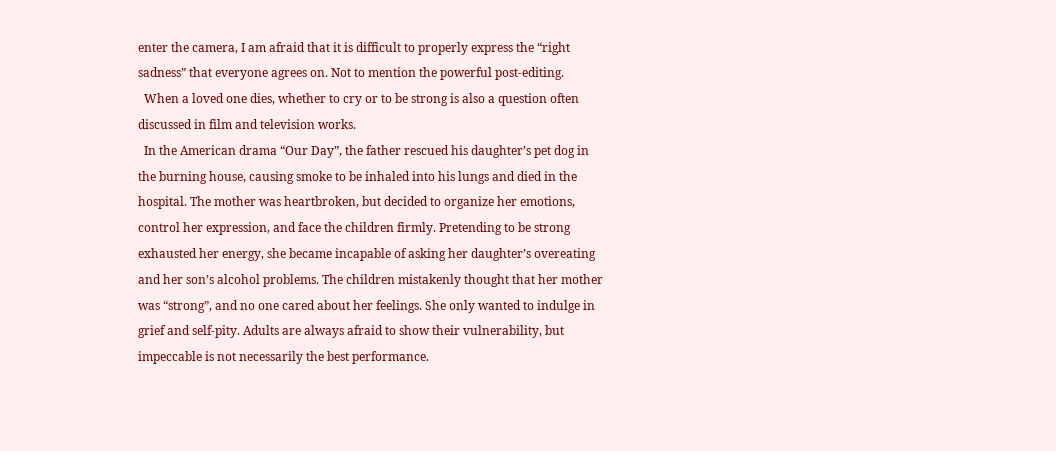enter the camera, I am afraid that it is difficult to properly express the “right sadness” that everyone agrees on. Not to mention the powerful post-editing.
  When a loved one dies, whether to cry or to be strong is also a question often discussed in film and television works.
  In the American drama “Our Day”, the father rescued his daughter’s pet dog in the burning house, causing smoke to be inhaled into his lungs and died in the hospital. The mother was heartbroken, but decided to organize her emotions, control her expression, and face the children firmly. Pretending to be strong exhausted her energy, she became incapable of asking her daughter’s overeating and her son’s alcohol problems. The children mistakenly thought that her mother was “strong”, and no one cared about her feelings. She only wanted to indulge in grief and self-pity. Adults are always afraid to show their vulnerability, but impeccable is not necessarily the best performance.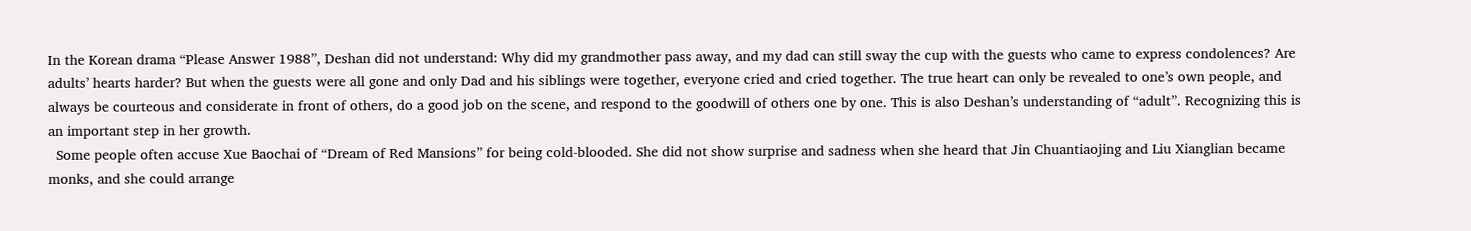In the Korean drama “Please Answer 1988”, Deshan did not understand: Why did my grandmother pass away, and my dad can still sway the cup with the guests who came to express condolences? Are adults’ hearts harder? But when the guests were all gone and only Dad and his siblings were together, everyone cried and cried together. The true heart can only be revealed to one’s own people, and always be courteous and considerate in front of others, do a good job on the scene, and respond to the goodwill of others one by one. This is also Deshan’s understanding of “adult”. Recognizing this is an important step in her growth.
  Some people often accuse Xue Baochai of “Dream of Red Mansions” for being cold-blooded. She did not show surprise and sadness when she heard that Jin Chuantiaojing and Liu Xianglian became monks, and she could arrange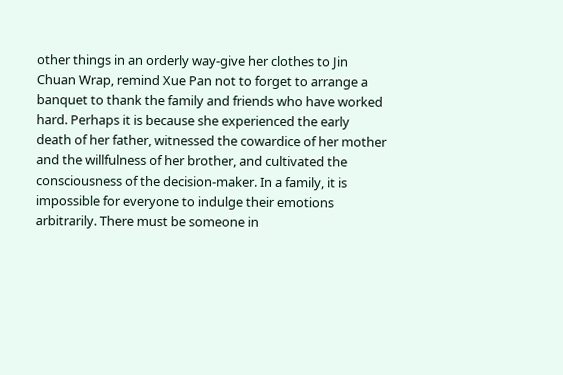other things in an orderly way-give her clothes to Jin Chuan Wrap, remind Xue Pan not to forget to arrange a banquet to thank the family and friends who have worked hard. Perhaps it is because she experienced the early death of her father, witnessed the cowardice of her mother and the willfulness of her brother, and cultivated the consciousness of the decision-maker. In a family, it is impossible for everyone to indulge their emotions arbitrarily. There must be someone in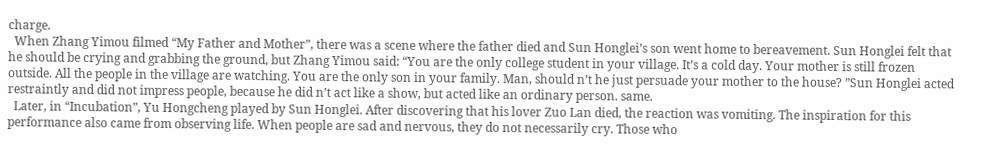charge.
  When Zhang Yimou filmed “My Father and Mother”, there was a scene where the father died and Sun Honglei’s son went home to bereavement. Sun Honglei felt that he should be crying and grabbing the ground, but Zhang Yimou said: “You are the only college student in your village. It’s a cold day. Your mother is still frozen outside. All the people in the village are watching. You are the only son in your family. Man, should n’t he just persuade your mother to the house? ”Sun Honglei acted restraintly and did not impress people, because he did n’t act like a show, but acted like an ordinary person. same.
  Later, in “Incubation”, Yu Hongcheng played by Sun Honglei. After discovering that his lover Zuo Lan died, the reaction was vomiting. The inspiration for this performance also came from observing life. When people are sad and nervous, they do not necessarily cry. Those who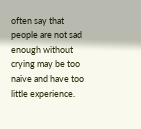often say that people are not sad enough without crying may be too naive and have too little experience.